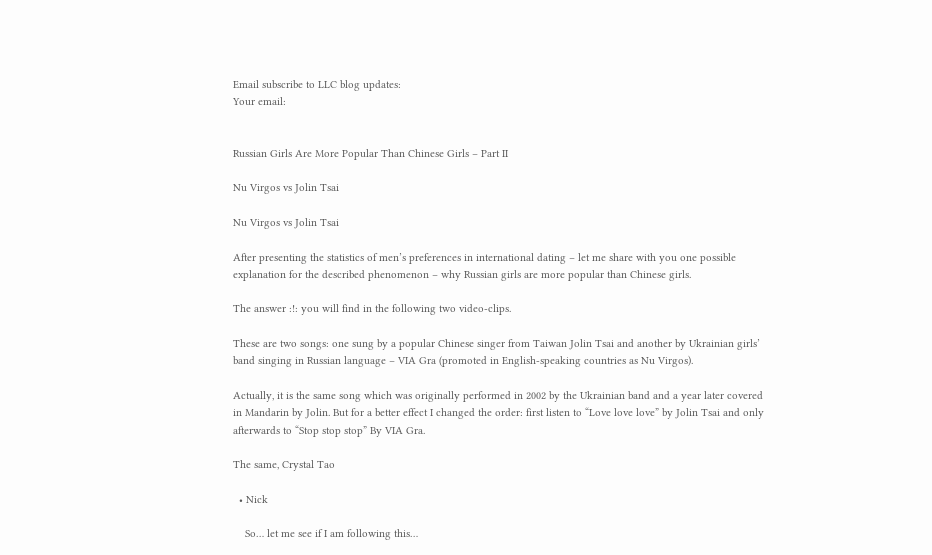Email subscribe to LLC blog updates:
Your email:


Russian Girls Are More Popular Than Chinese Girls – Part II

Nu Virgos vs Jolin Tsai

Nu Virgos vs Jolin Tsai

After presenting the statistics of men’s preferences in international dating – let me share with you one possible explanation for the described phenomenon – why Russian girls are more popular than Chinese girls.

The answer :!: you will find in the following two video-clips.

These are two songs: one sung by a popular Chinese singer from Taiwan Jolin Tsai and another by Ukrainian girls’ band singing in Russian language – VIA Gra (promoted in English-speaking countries as Nu Virgos).

Actually, it is the same song which was originally performed in 2002 by the Ukrainian band and a year later covered in Mandarin by Jolin. But for a better effect I changed the order: first listen to “Love love love” by Jolin Tsai and only afterwards to “Stop stop stop” By VIA Gra.

The same, Crystal Tao

  • Nick

    So… let me see if I am following this…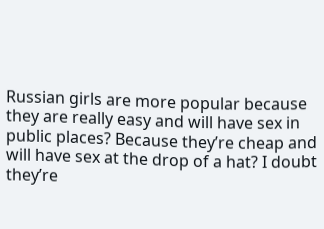Russian girls are more popular because they are really easy and will have sex in public places? Because they’re cheap and will have sex at the drop of a hat? I doubt they’re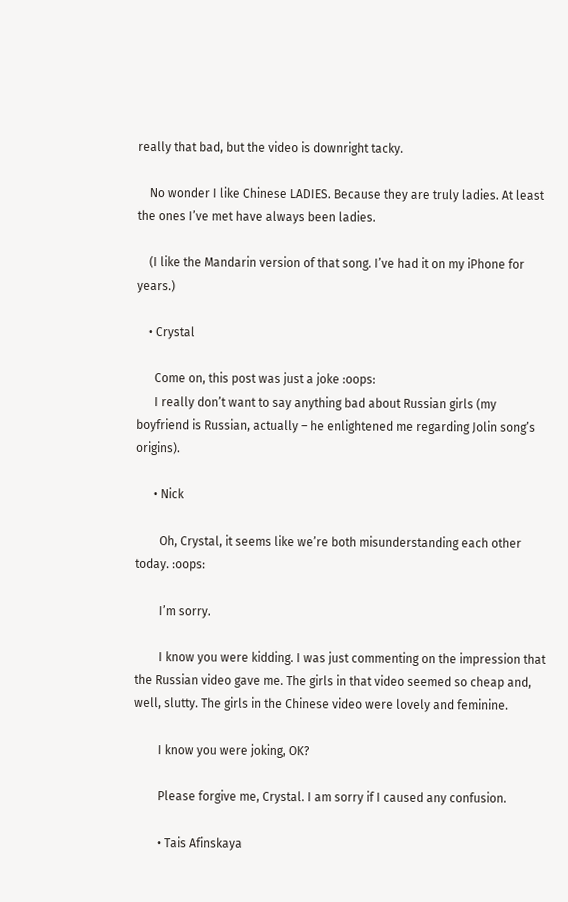really that bad, but the video is downright tacky.

    No wonder I like Chinese LADIES. Because they are truly ladies. At least the ones I’ve met have always been ladies.

    (I like the Mandarin version of that song. I’ve had it on my iPhone for years.)

    • Crystal

      Come on, this post was just a joke :oops:
      I really don’t want to say anything bad about Russian girls (my boyfriend is Russian, actually – he enlightened me regarding Jolin song’s origins).

      • Nick

        Oh, Crystal, it seems like we’re both misunderstanding each other today. :oops:

        I’m sorry.

        I know you were kidding. I was just commenting on the impression that the Russian video gave me. The girls in that video seemed so cheap and, well, slutty. The girls in the Chinese video were lovely and feminine.

        I know you were joking, OK?

        Please forgive me, Crystal. I am sorry if I caused any confusion.

        • Tais Afinskaya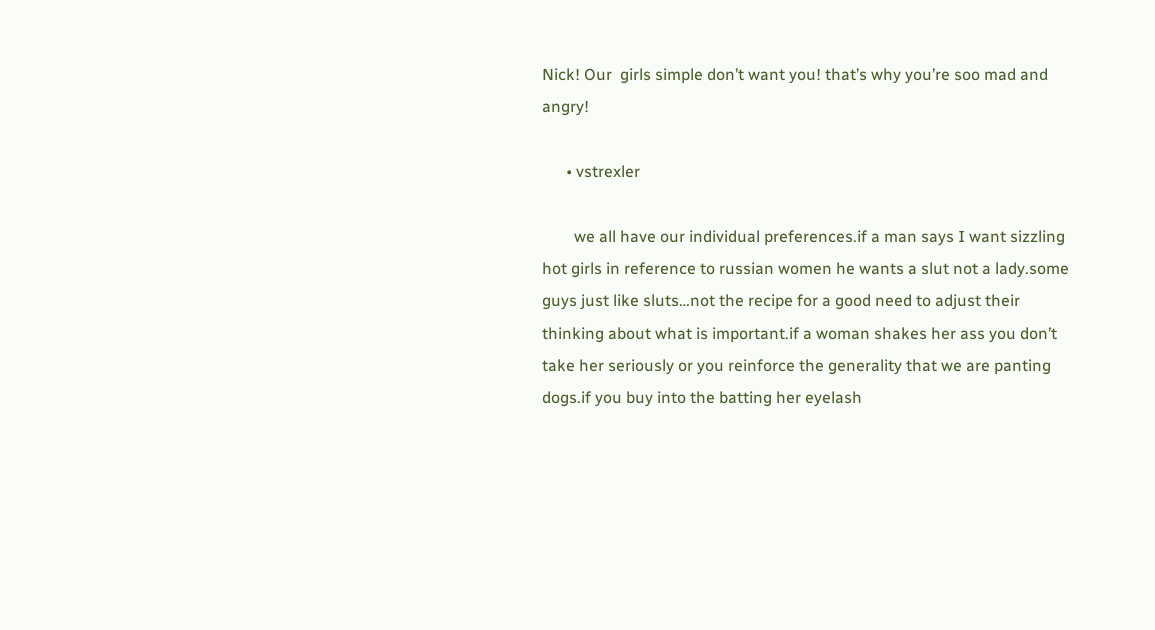Nick! Our  girls simple don’t want you! that’s why you’re soo mad and angry!

      • vstrexler

        we all have our individual preferences.if a man says I want sizzling hot girls in reference to russian women he wants a slut not a lady.some guys just like sluts…not the recipe for a good need to adjust their thinking about what is important.if a woman shakes her ass you don’t take her seriously or you reinforce the generality that we are panting dogs.if you buy into the batting her eyelash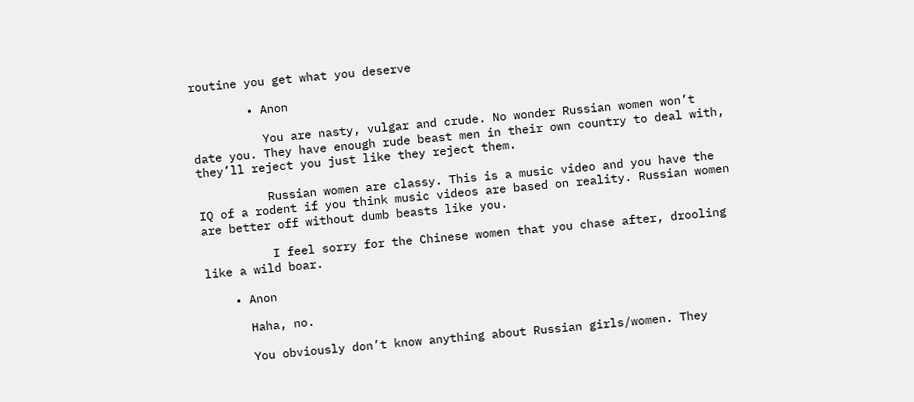routine you get what you deserve

        • Anon

          You are nasty, vulgar and crude. No wonder Russian women won’t date you. They have enough rude beast men in their own country to deal with, they’ll reject you just like they reject them.

          Russian women are classy. This is a music video and you have the IQ of a rodent if you think music videos are based on reality. Russian women are better off without dumb beasts like you.

          I feel sorry for the Chinese women that you chase after, drooling like a wild boar.

    • Anon

      Haha, no.

      You obviously don’t know anything about Russian girls/women. They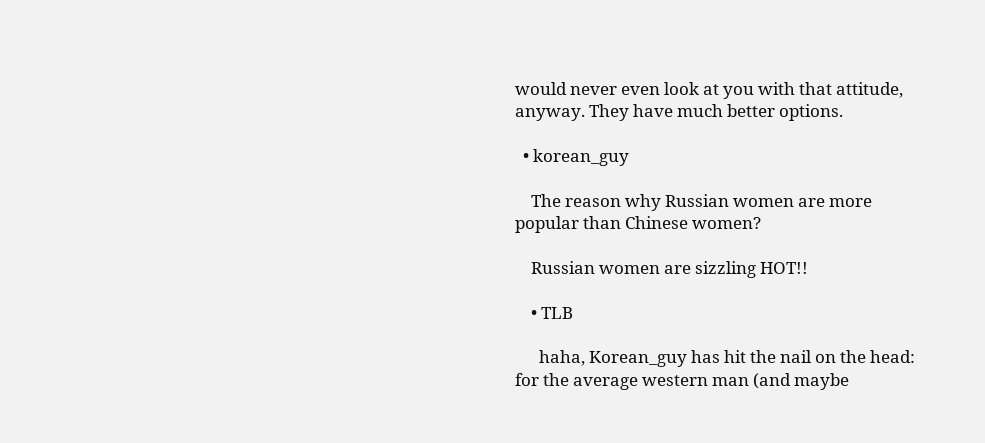would never even look at you with that attitude, anyway. They have much better options.

  • korean_guy

    The reason why Russian women are more popular than Chinese women?

    Russian women are sizzling HOT!!

    • TLB

      haha, Korean_guy has hit the nail on the head: for the average western man (and maybe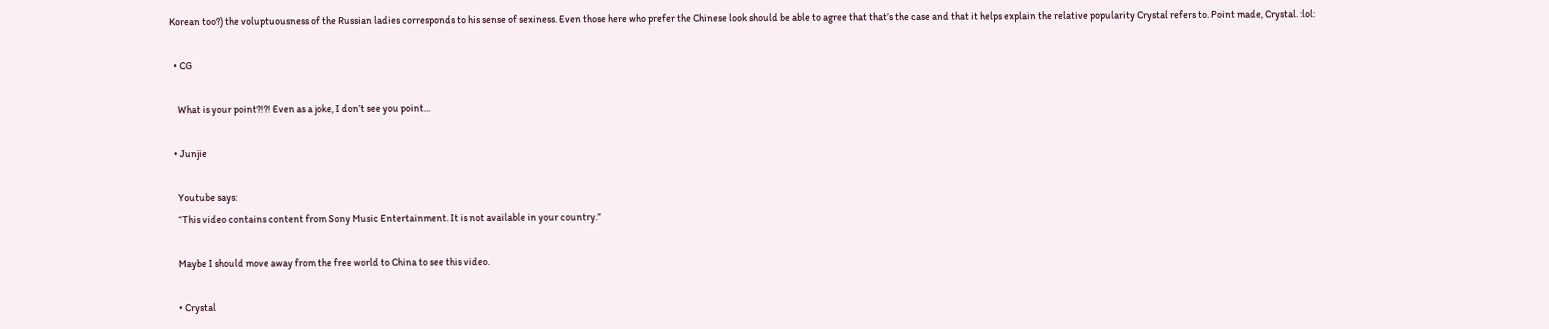Korean too?) the voluptuousness of the Russian ladies corresponds to his sense of sexiness. Even those here who prefer the Chinese look should be able to agree that that’s the case and that it helps explain the relative popularity Crystal refers to. Point made, Crystal. :lol:

  • CG

    What is your point?!?! Even as a joke, I don’t see you point…

  • Junjie

    Youtube says:
    “This video contains content from Sony Music Entertainment. It is not available in your country.”

    Maybe I should move away from the free world to China to see this video.

    • Crystal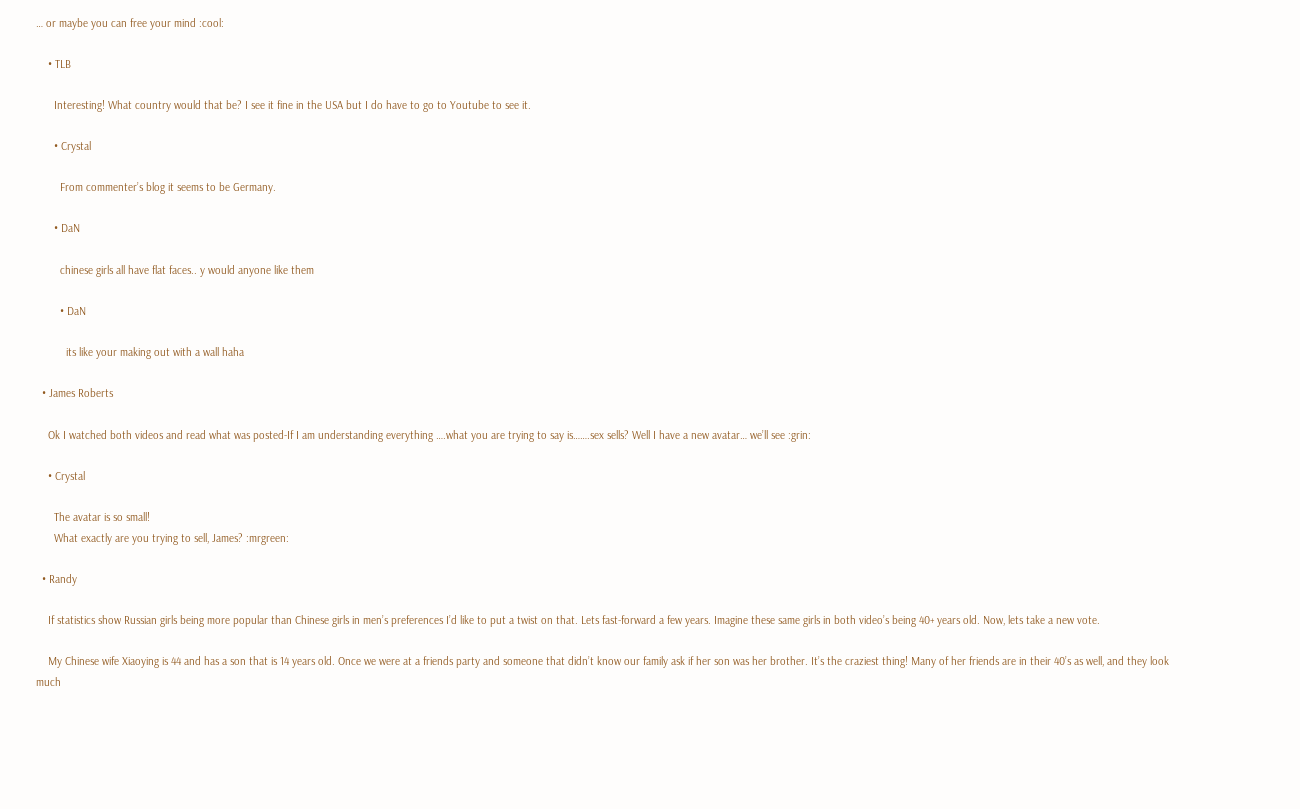… or maybe you can free your mind :cool:

    • TLB

      Interesting! What country would that be? I see it fine in the USA but I do have to go to Youtube to see it.

      • Crystal

        From commenter’s blog it seems to be Germany.

      • DaN

        chinese girls all have flat faces.. y would anyone like them

        • DaN

          its like your making out with a wall haha

  • James Roberts

    Ok I watched both videos and read what was posted-If I am understanding everything ….what you are trying to say is…….sex sells? Well I have a new avatar… we’ll see :grin:

    • Crystal

      The avatar is so small!
      What exactly are you trying to sell, James? :mrgreen:

  • Randy

    If statistics show Russian girls being more popular than Chinese girls in men’s preferences I’d like to put a twist on that. Lets fast-forward a few years. Imagine these same girls in both video’s being 40+ years old. Now, lets take a new vote.

    My Chinese wife Xiaoying is 44 and has a son that is 14 years old. Once we were at a friends party and someone that didn’t know our family ask if her son was her brother. It’s the craziest thing! Many of her friends are in their 40’s as well, and they look much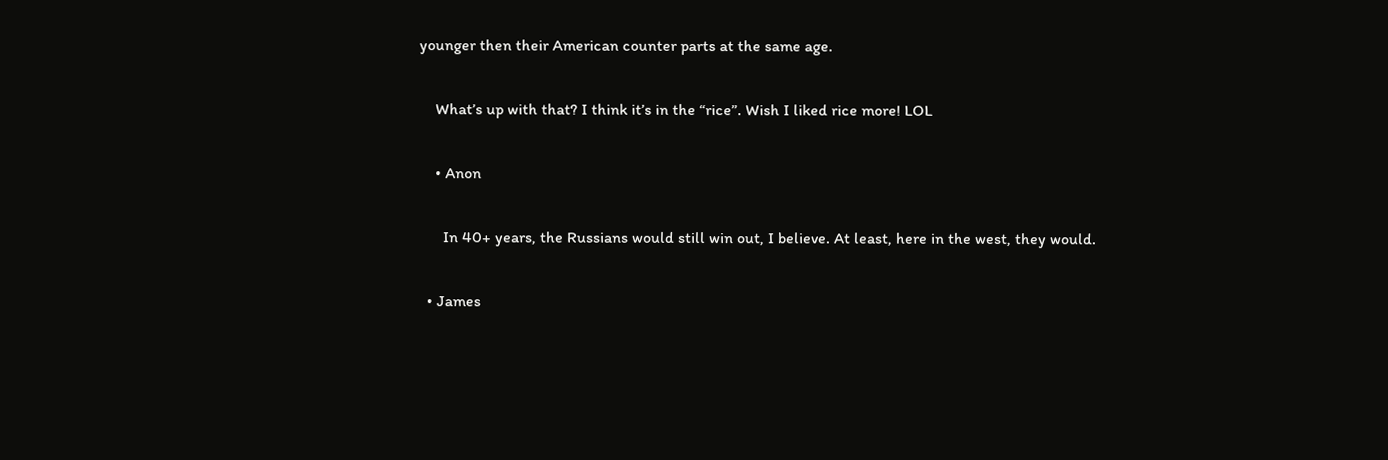younger then their American counter parts at the same age.

    What’s up with that? I think it’s in the “rice”. Wish I liked rice more! LOL

    • Anon

      In 40+ years, the Russians would still win out, I believe. At least, here in the west, they would.

  • James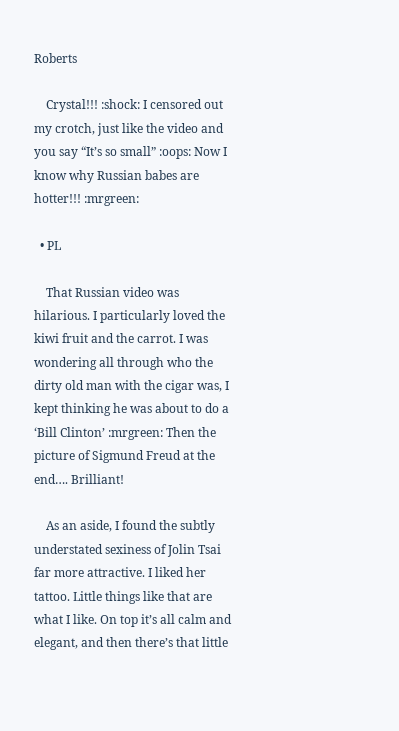Roberts

    Crystal!!! :shock: I censored out my crotch, just like the video and you say “It’s so small” :oops: Now I know why Russian babes are hotter!!! :mrgreen:

  • PL

    That Russian video was hilarious. I particularly loved the kiwi fruit and the carrot. I was wondering all through who the dirty old man with the cigar was, I kept thinking he was about to do a ‘Bill Clinton’ :mrgreen: Then the picture of Sigmund Freud at the end…. Brilliant!

    As an aside, I found the subtly understated sexiness of Jolin Tsai far more attractive. I liked her tattoo. Little things like that are what I like. On top it’s all calm and elegant, and then there’s that little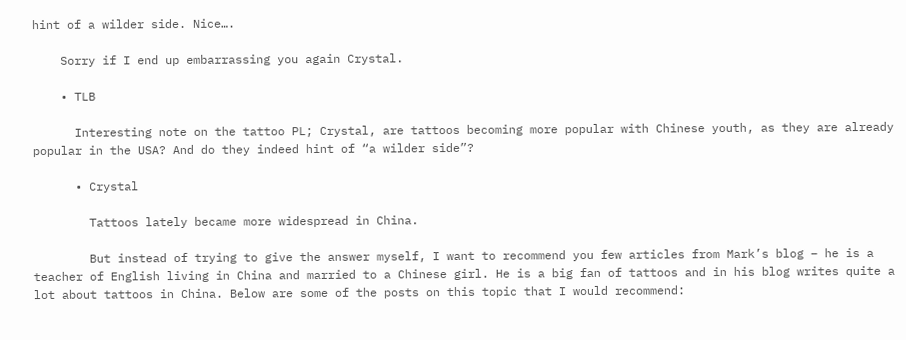hint of a wilder side. Nice….

    Sorry if I end up embarrassing you again Crystal.

    • TLB

      Interesting note on the tattoo PL; Crystal, are tattoos becoming more popular with Chinese youth, as they are already popular in the USA? And do they indeed hint of “a wilder side”?

      • Crystal

        Tattoos lately became more widespread in China.

        But instead of trying to give the answer myself, I want to recommend you few articles from Mark’s blog – he is a teacher of English living in China and married to a Chinese girl. He is a big fan of tattoos and in his blog writes quite a lot about tattoos in China. Below are some of the posts on this topic that I would recommend: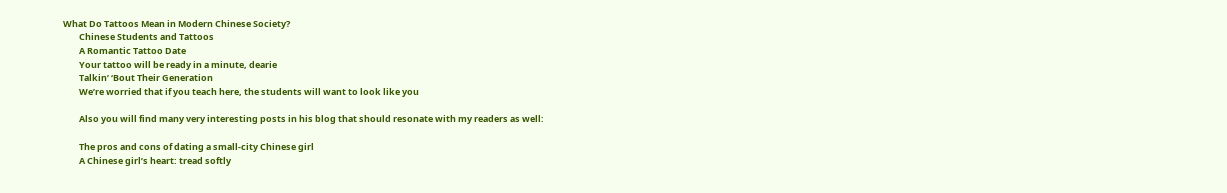What Do Tattoos Mean in Modern Chinese Society?
        Chinese Students and Tattoos
        A Romantic Tattoo Date
        Your tattoo will be ready in a minute, dearie
        Talkin’ ‘Bout Their Generation
        We’re worried that if you teach here, the students will want to look like you

        Also you will find many very interesting posts in his blog that should resonate with my readers as well:

        The pros and cons of dating a small-city Chinese girl
        A Chinese girl’s heart: tread softly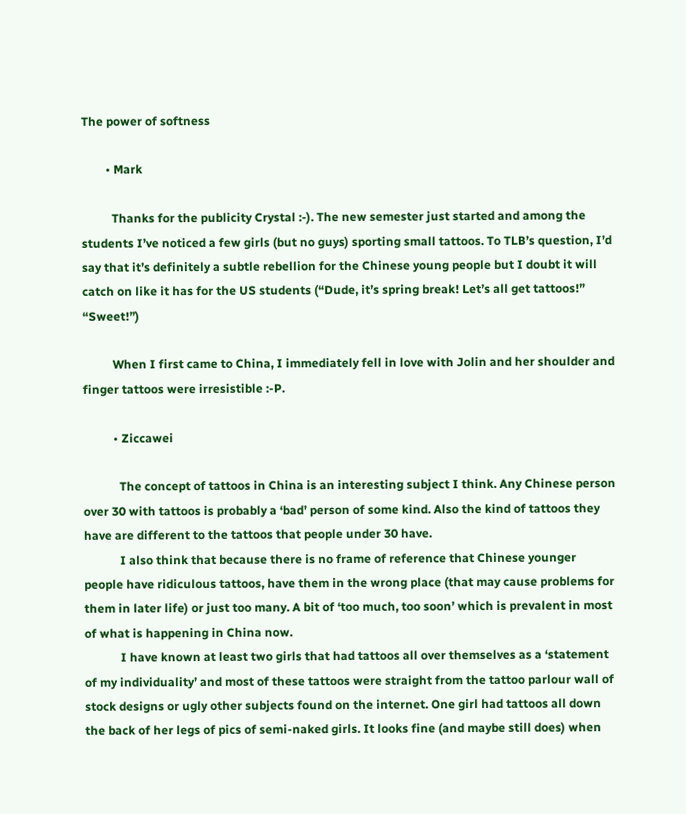The power of softness

        • Mark

          Thanks for the publicity Crystal :-). The new semester just started and among the students I’ve noticed a few girls (but no guys) sporting small tattoos. To TLB’s question, I’d say that it’s definitely a subtle rebellion for the Chinese young people but I doubt it will catch on like it has for the US students (“Dude, it’s spring break! Let’s all get tattoos!” “Sweet!”)

          When I first came to China, I immediately fell in love with Jolin and her shoulder and finger tattoos were irresistible :-P.

          • Ziccawei

            The concept of tattoos in China is an interesting subject I think. Any Chinese person over 30 with tattoos is probably a ‘bad’ person of some kind. Also the kind of tattoos they have are different to the tattoos that people under 30 have.
            I also think that because there is no frame of reference that Chinese younger people have ridiculous tattoos, have them in the wrong place (that may cause problems for them in later life) or just too many. A bit of ‘too much, too soon’ which is prevalent in most of what is happening in China now.
            I have known at least two girls that had tattoos all over themselves as a ‘statement of my individuality’ and most of these tattoos were straight from the tattoo parlour wall of stock designs or ugly other subjects found on the internet. One girl had tattoos all down the back of her legs of pics of semi-naked girls. It looks fine (and maybe still does) when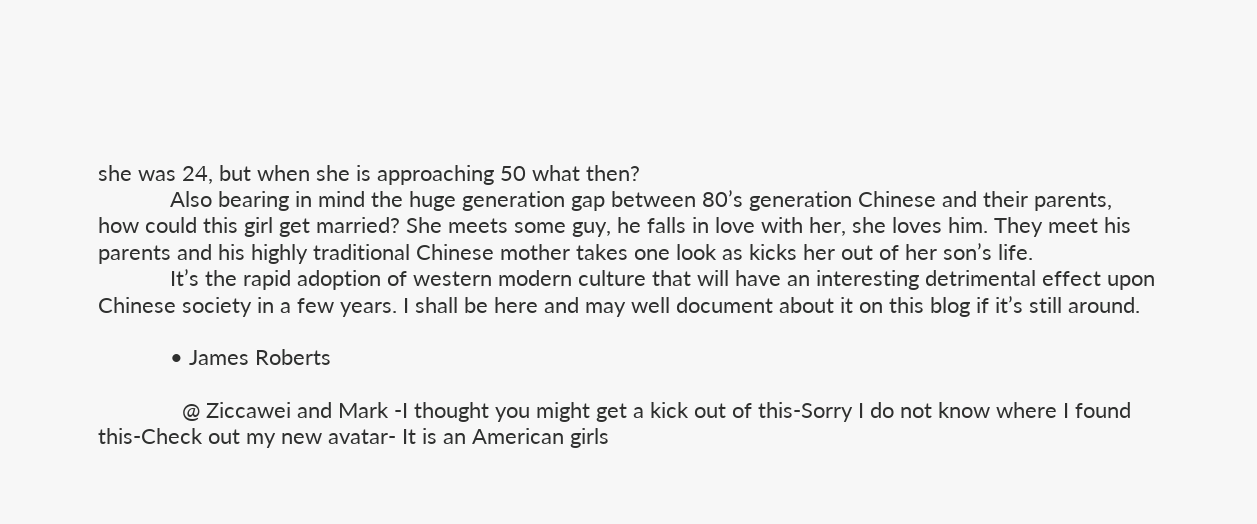she was 24, but when she is approaching 50 what then?
            Also bearing in mind the huge generation gap between 80’s generation Chinese and their parents, how could this girl get married? She meets some guy, he falls in love with her, she loves him. They meet his parents and his highly traditional Chinese mother takes one look as kicks her out of her son’s life.
            It’s the rapid adoption of western modern culture that will have an interesting detrimental effect upon Chinese society in a few years. I shall be here and may well document about it on this blog if it’s still around.

            • James Roberts

              @ Ziccawei and Mark -I thought you might get a kick out of this-Sorry I do not know where I found this-Check out my new avatar- It is an American girls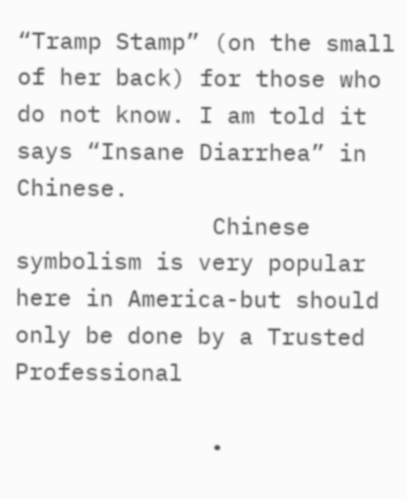“Tramp Stamp” (on the small of her back) for those who do not know. I am told it says “Insane Diarrhea” in Chinese.
              Chinese symbolism is very popular here in America-but should only be done by a Trusted Professional

              •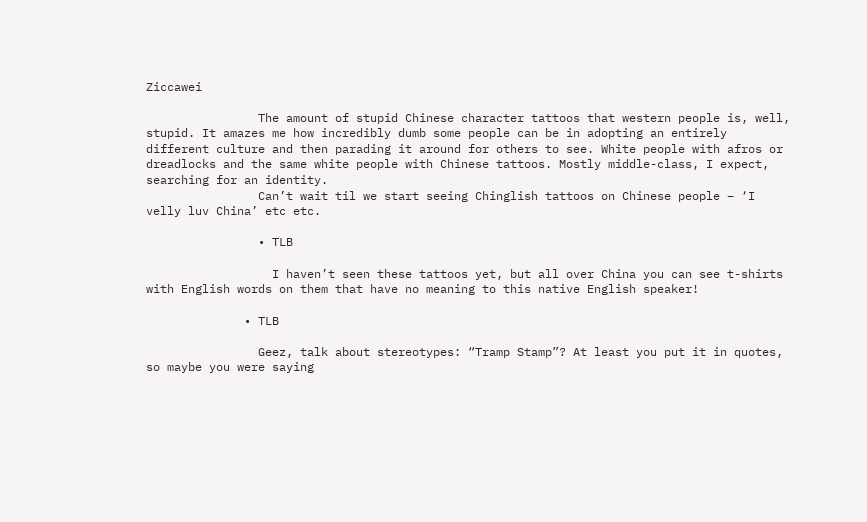Ziccawei

                The amount of stupid Chinese character tattoos that western people is, well, stupid. It amazes me how incredibly dumb some people can be in adopting an entirely different culture and then parading it around for others to see. White people with afros or dreadlocks and the same white people with Chinese tattoos. Mostly middle-class, I expect, searching for an identity.
                Can’t wait til we start seeing Chinglish tattoos on Chinese people – ‘I velly luv China’ etc etc.

                • TLB

                  I haven’t seen these tattoos yet, but all over China you can see t-shirts with English words on them that have no meaning to this native English speaker!

              • TLB

                Geez, talk about stereotypes: “Tramp Stamp”? At least you put it in quotes, so maybe you were saying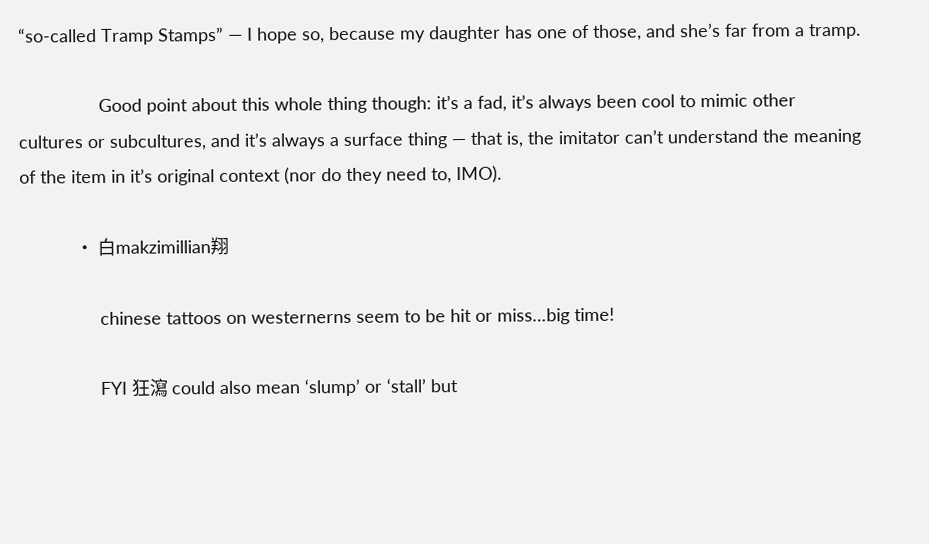“so-called Tramp Stamps” — I hope so, because my daughter has one of those, and she’s far from a tramp.

                Good point about this whole thing though: it’s a fad, it’s always been cool to mimic other cultures or subcultures, and it’s always a surface thing — that is, the imitator can’t understand the meaning of the item in it’s original context (nor do they need to, IMO).

              • 白makzimillian翔

                chinese tattoos on westernerns seem to be hit or miss…big time!

                FYI 狂瀉 could also mean ‘slump’ or ‘stall’ but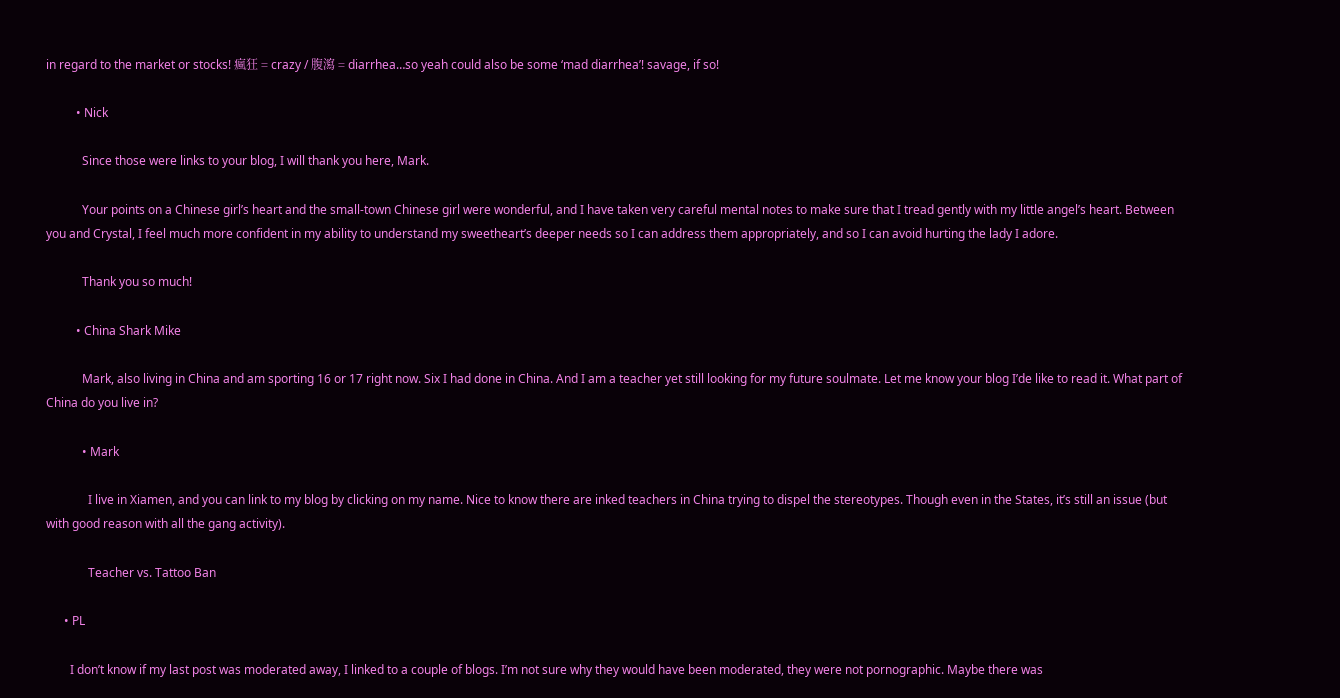in regard to the market or stocks! 瘋狂 = crazy / 腹瀉 = diarrhea…so yeah could also be some ‘mad diarrhea’! savage, if so!

          • Nick

            Since those were links to your blog, I will thank you here, Mark.

            Your points on a Chinese girl’s heart and the small-town Chinese girl were wonderful, and I have taken very careful mental notes to make sure that I tread gently with my little angel’s heart. Between you and Crystal, I feel much more confident in my ability to understand my sweetheart’s deeper needs so I can address them appropriately, and so I can avoid hurting the lady I adore.

            Thank you so much!

          • China Shark Mike

            Mark, also living in China and am sporting 16 or 17 right now. Six I had done in China. And I am a teacher yet still looking for my future soulmate. Let me know your blog I’de like to read it. What part of China do you live in?

            • Mark

              I live in Xiamen, and you can link to my blog by clicking on my name. Nice to know there are inked teachers in China trying to dispel the stereotypes. Though even in the States, it’s still an issue (but with good reason with all the gang activity).

              Teacher vs. Tattoo Ban

      • PL

        I don’t know if my last post was moderated away, I linked to a couple of blogs. I’m not sure why they would have been moderated, they were not pornographic. Maybe there was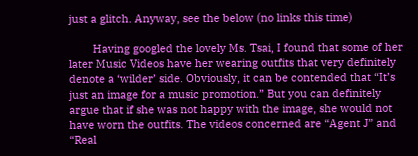just a glitch. Anyway, see the below (no links this time)

        Having googled the lovely Ms. Tsai, I found that some of her later Music Videos have her wearing outfits that very definitely denote a ‘wilder’ side. Obviously, it can be contended that “It’s just an image for a music promotion.” But you can definitely argue that if she was not happy with the image, she would not have worn the outfits. The videos concerned are “Agent J” and “Real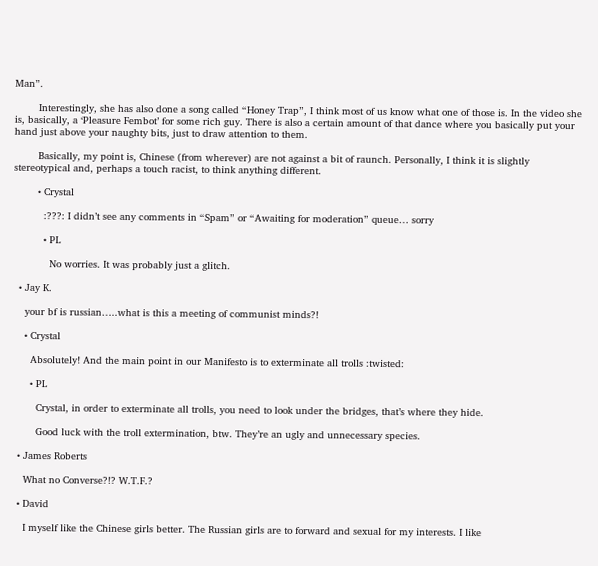Man”.

        Interestingly, she has also done a song called “Honey Trap”, I think most of us know what one of those is. In the video she is, basically, a ‘Pleasure Fembot’ for some rich guy. There is also a certain amount of that dance where you basically put your hand just above your naughty bits, just to draw attention to them.

        Basically, my point is, Chinese (from wherever) are not against a bit of raunch. Personally, I think it is slightly stereotypical and, perhaps a touch racist, to think anything different.

        • Crystal

          :???: I didn’t see any comments in “Spam” or “Awaiting for moderation” queue… sorry

          • PL

            No worries. It was probably just a glitch.

  • Jay K.

    your bf is russian…..what is this a meeting of communist minds?!

    • Crystal

      Absolutely! And the main point in our Manifesto is to exterminate all trolls :twisted:

      • PL

        Crystal, in order to exterminate all trolls, you need to look under the bridges, that’s where they hide.

        Good luck with the troll extermination, btw. They’re an ugly and unnecessary species.

  • James Roberts

    What no Converse?!? W.T.F.?

  • David

    I myself like the Chinese girls better. The Russian girls are to forward and sexual for my interests. I like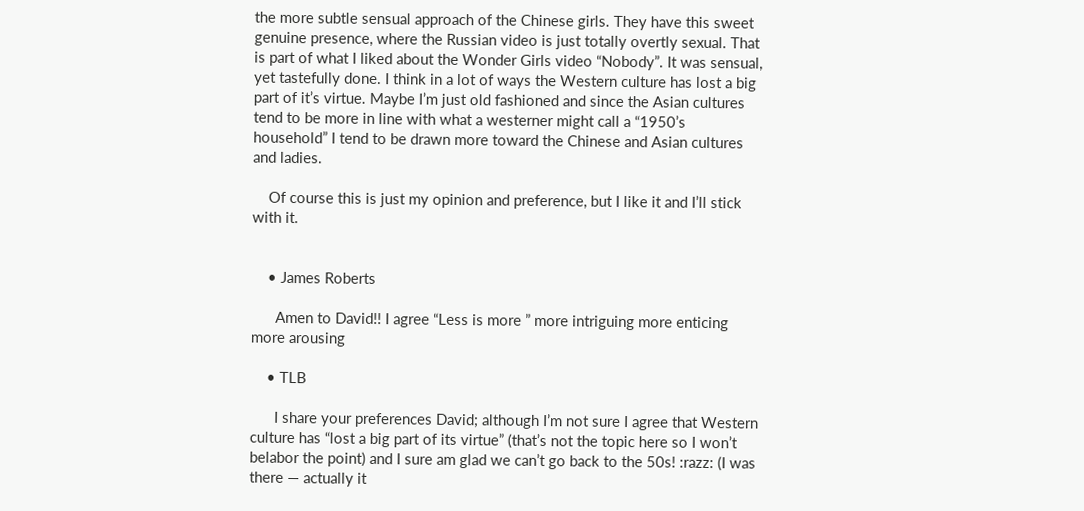the more subtle sensual approach of the Chinese girls. They have this sweet genuine presence, where the Russian video is just totally overtly sexual. That is part of what I liked about the Wonder Girls video “Nobody”. It was sensual, yet tastefully done. I think in a lot of ways the Western culture has lost a big part of it’s virtue. Maybe I’m just old fashioned and since the Asian cultures tend to be more in line with what a westerner might call a “1950’s household” I tend to be drawn more toward the Chinese and Asian cultures and ladies.

    Of course this is just my opinion and preference, but I like it and I’ll stick with it.


    • James Roberts

      Amen to David!! I agree “Less is more ” more intriguing more enticing more arousing

    • TLB

      I share your preferences David; although I’m not sure I agree that Western culture has “lost a big part of its virtue” (that’s not the topic here so I won’t belabor the point) and I sure am glad we can’t go back to the 50s! :razz: (I was there — actually it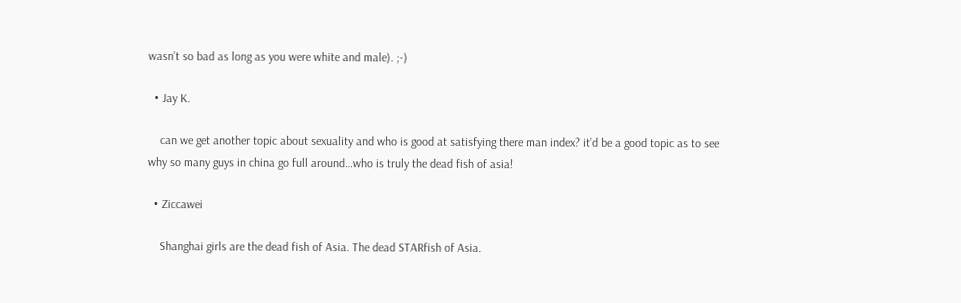wasn’t so bad as long as you were white and male). ;-)

  • Jay K.

    can we get another topic about sexuality and who is good at satisfying there man index? it’d be a good topic as to see why so many guys in china go full around…who is truly the dead fish of asia!

  • Ziccawei

    Shanghai girls are the dead fish of Asia. The dead STARfish of Asia.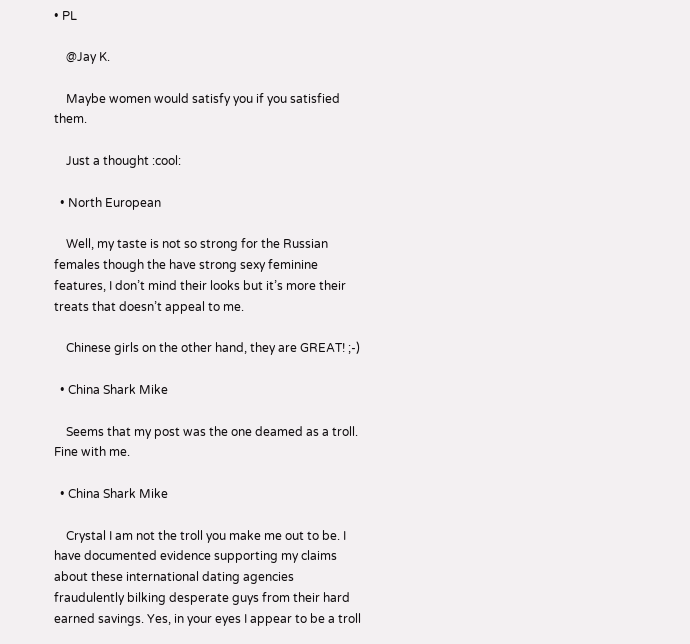• PL

    @Jay K.

    Maybe women would satisfy you if you satisfied them.

    Just a thought :cool:

  • North European

    Well, my taste is not so strong for the Russian females though the have strong sexy feminine features, I don’t mind their looks but it’s more their treats that doesn’t appeal to me.

    Chinese girls on the other hand, they are GREAT! ;-)

  • China Shark Mike

    Seems that my post was the one deamed as a troll. Fine with me.

  • China Shark Mike

    Crystal I am not the troll you make me out to be. I have documented evidence supporting my claims about these international dating agencies fraudulently bilking desperate guys from their hard earned savings. Yes, in your eyes I appear to be a troll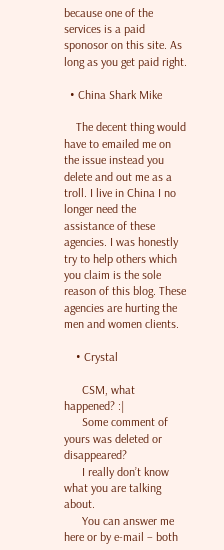because one of the services is a paid sponosor on this site. As long as you get paid right.

  • China Shark Mike

    The decent thing would have to emailed me on the issue instead you delete and out me as a troll. I live in China I no longer need the assistance of these agencies. I was honestly try to help others which you claim is the sole reason of this blog. These agencies are hurting the men and women clients.

    • Crystal

      CSM, what happened? :|
      Some comment of yours was deleted or disappeared?
      I really don’t know what you are talking about.
      You can answer me here or by e-mail – both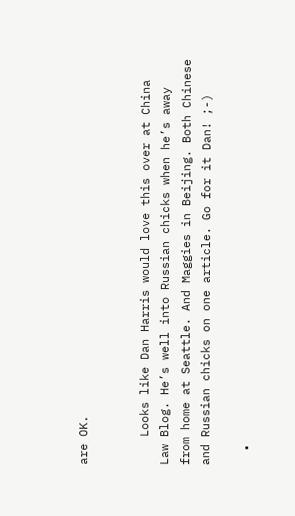are OK.


    Looks like Dan Harris would love this over at China Law Blog. He’s well into Russian chicks when he’s away from home at Seattle. And Maggies in Beijing. Both Chinese and Russian chicks on one article. Go for it Dan! ;-)

  •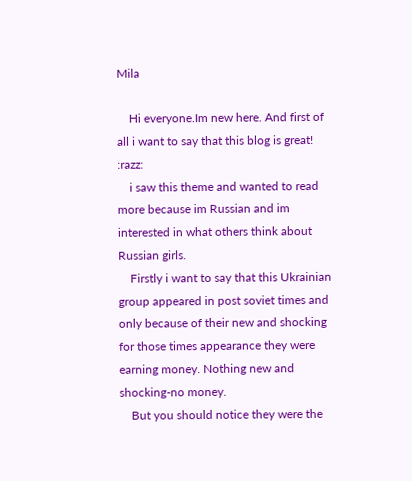Mila

    Hi everyone.Im new here. And first of all i want to say that this blog is great! :razz:
    i saw this theme and wanted to read more because im Russian and im interested in what others think about Russian girls.
    Firstly i want to say that this Ukrainian group appeared in post soviet times and only because of their new and shocking for those times appearance they were earning money. Nothing new and shocking-no money.
    But you should notice they were the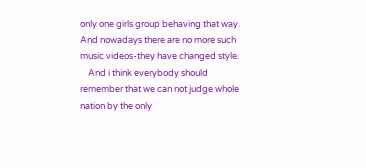only one girls group behaving that way. And nowadays there are no more such music videos-they have changed style.
    And i think everybody should remember that we can not judge whole nation by the only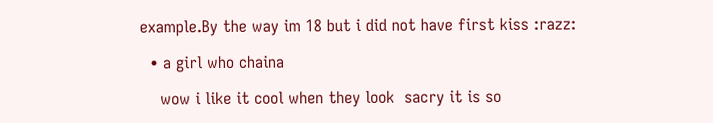example.By the way im 18 but i did not have first kiss :razz:

  • a girl who chaina

    wow i like it cool when they look  sacry it is so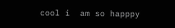cool i  am so happpy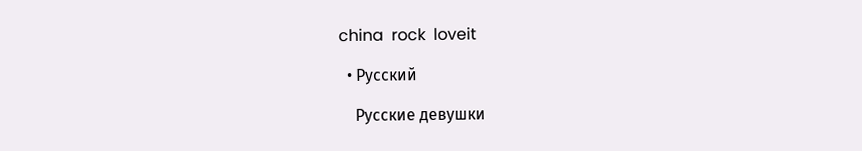china  rock  loveit

  • Русский

    Русские девушки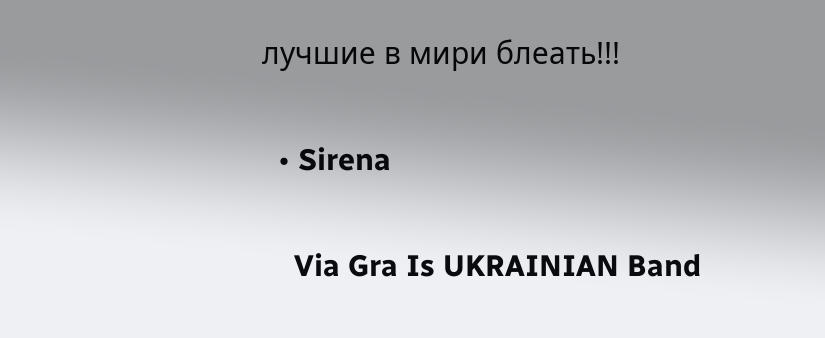лучшие в мири блеать!!!

  • Sirena

    Via Gra Is UKRAINIAN Band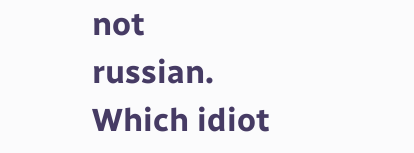not russian. Which idiot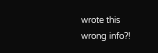wrote this wrong info?!